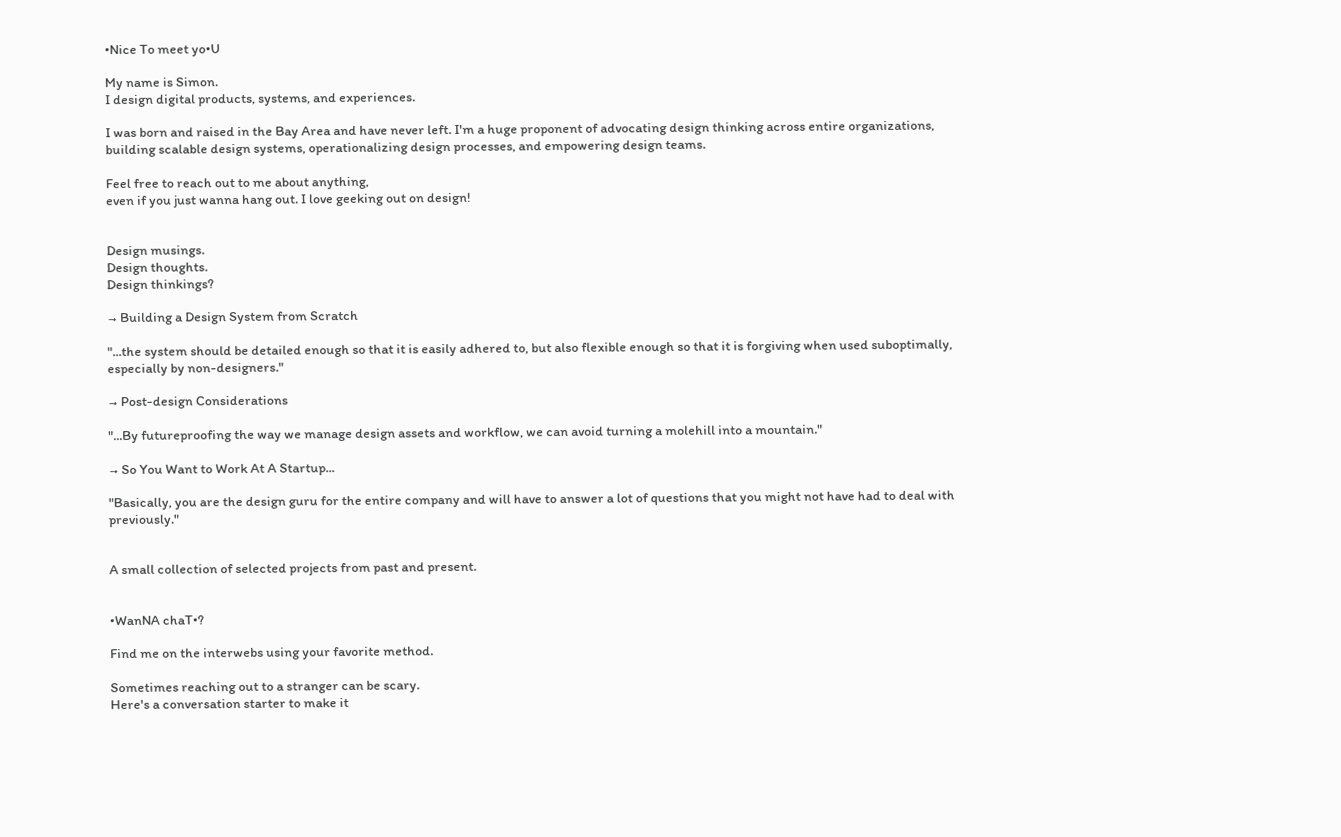•Nice To meet yo•U

My name is Simon.
I design digital products, systems, and experiences.

I was born and raised in the Bay Area and have never left. I'm a huge proponent of advocating design thinking across entire organizations, building scalable design systems, operationalizing design processes, and empowering design teams.

Feel free to reach out to me about anything,
even if you just wanna hang out. I love geeking out on design!


Design musings.
Design thoughts.
Design thinkings?

→ Building a Design System from Scratch

"...the system should be detailed enough so that it is easily adhered to, but also flexible enough so that it is forgiving when used suboptimally, especially by non-designers."

→ Post-design Considerations

"...By futureproofing the way we manage design assets and workflow, we can avoid turning a molehill into a mountain."

→ So You Want to Work At A Startup...

"Basically, you are the design guru for the entire company and will have to answer a lot of questions that you might not have had to deal with previously."


A small collection of selected projects from past and present.


•WanNA chaT•?

Find me on the interwebs using your favorite method.

Sometimes reaching out to a stranger can be scary.
Here's a conversation starter to make it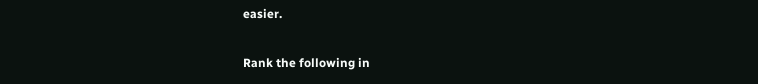easier.

Rank the following in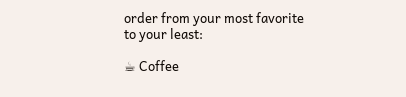order from your most favorite to your least:

☕ Coffee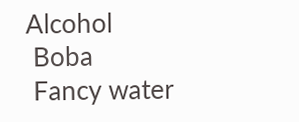Alcohol
 Boba
 Fancy water